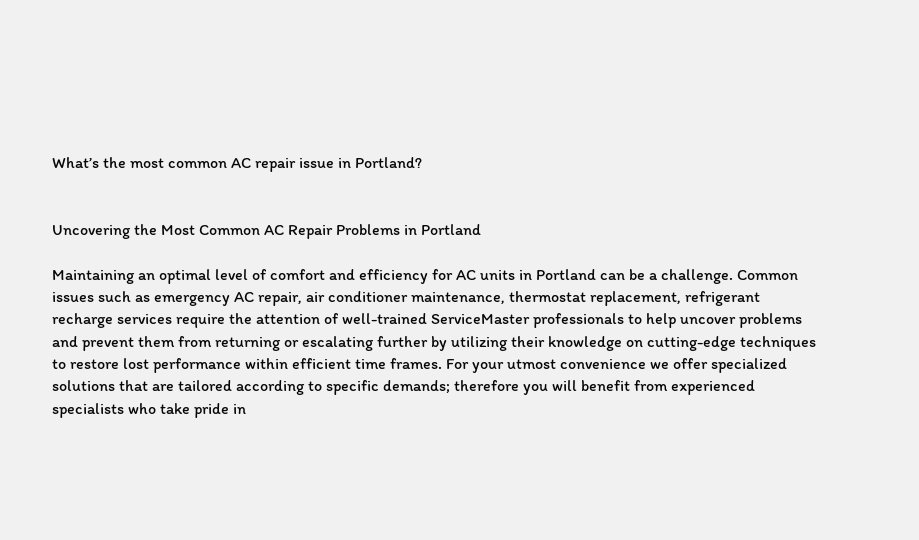What’s the most common AC repair issue in Portland?


Uncovering the Most Common AC Repair Problems in Portland

Maintaining an optimal level of comfort and efficiency for AC units in Portland can be a challenge. Common issues such as emergency AC repair, air conditioner maintenance, thermostat replacement, refrigerant recharge services require the attention of well-trained ServiceMaster professionals to help uncover problems and prevent them from returning or escalating further by utilizing their knowledge on cutting-edge techniques to restore lost performance within efficient time frames. For your utmost convenience we offer specialized solutions that are tailored according to specific demands; therefore you will benefit from experienced specialists who take pride in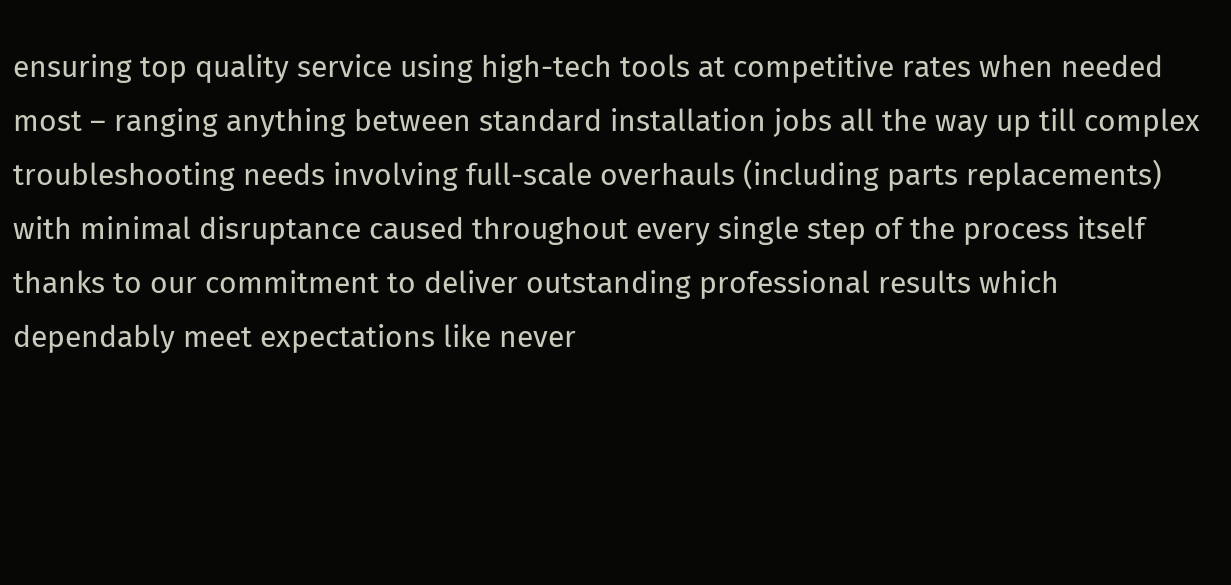ensuring top quality service using high-tech tools at competitive rates when needed most – ranging anything between standard installation jobs all the way up till complex troubleshooting needs involving full-scale overhauls (including parts replacements) with minimal disruptance caused throughout every single step of the process itself thanks to our commitment to deliver outstanding professional results which dependably meet expectations like never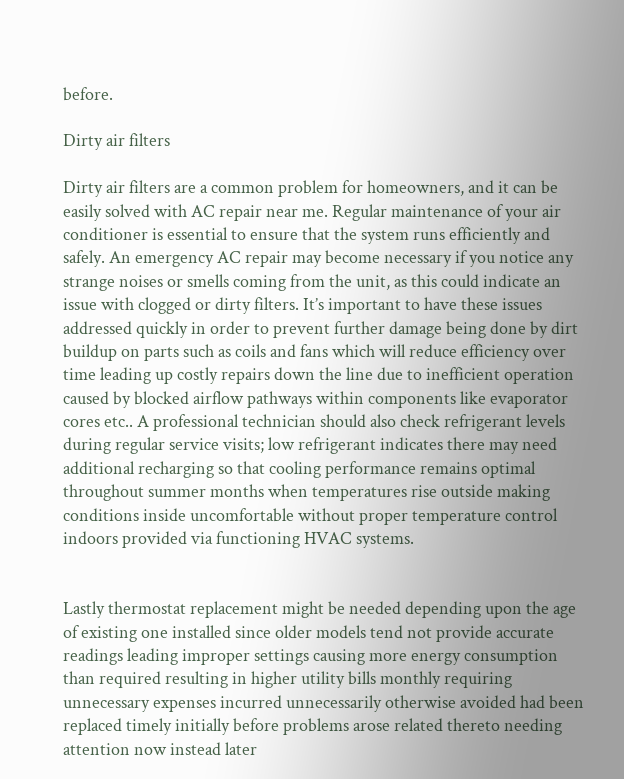before.

Dirty air filters

Dirty air filters are a common problem for homeowners, and it can be easily solved with AC repair near me. Regular maintenance of your air conditioner is essential to ensure that the system runs efficiently and safely. An emergency AC repair may become necessary if you notice any strange noises or smells coming from the unit, as this could indicate an issue with clogged or dirty filters. It’s important to have these issues addressed quickly in order to prevent further damage being done by dirt buildup on parts such as coils and fans which will reduce efficiency over time leading up costly repairs down the line due to inefficient operation caused by blocked airflow pathways within components like evaporator cores etc.. A professional technician should also check refrigerant levels during regular service visits; low refrigerant indicates there may need additional recharging so that cooling performance remains optimal throughout summer months when temperatures rise outside making conditions inside uncomfortable without proper temperature control indoors provided via functioning HVAC systems.


Lastly thermostat replacement might be needed depending upon the age of existing one installed since older models tend not provide accurate readings leading improper settings causing more energy consumption than required resulting in higher utility bills monthly requiring unnecessary expenses incurred unnecessarily otherwise avoided had been replaced timely initially before problems arose related thereto needing attention now instead later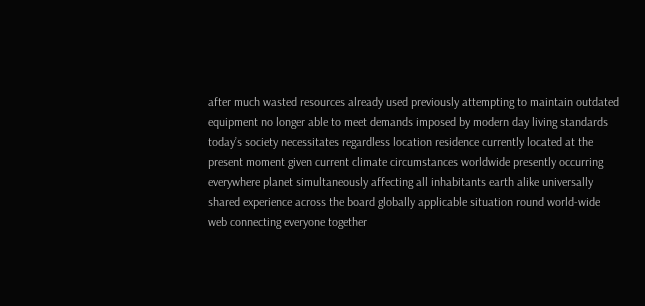after much wasted resources already used previously attempting to maintain outdated equipment no longer able to meet demands imposed by modern day living standards today’s society necessitates regardless location residence currently located at the present moment given current climate circumstances worldwide presently occurring everywhere planet simultaneously affecting all inhabitants earth alike universally shared experience across the board globally applicable situation round world-wide web connecting everyone together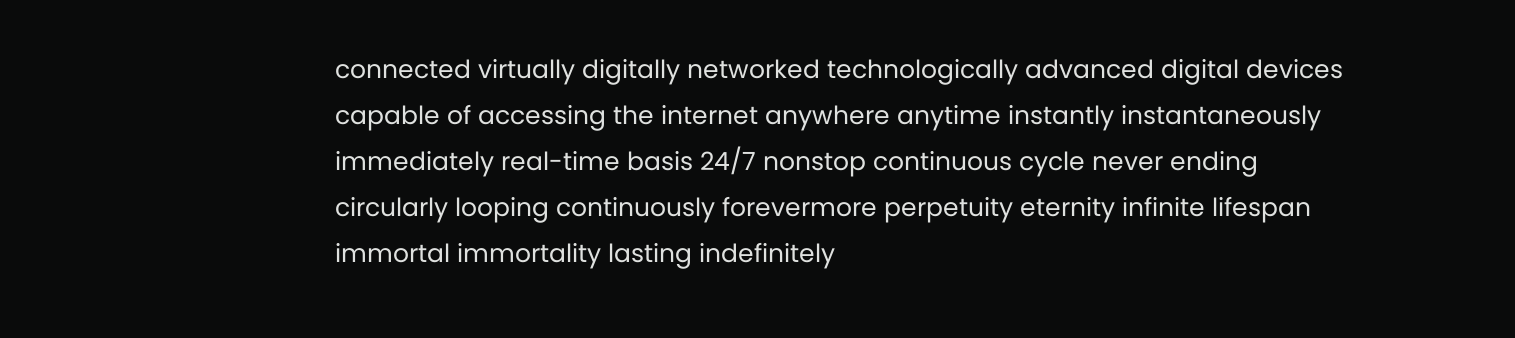connected virtually digitally networked technologically advanced digital devices capable of accessing the internet anywhere anytime instantly instantaneously immediately real-time basis 24/7 nonstop continuous cycle never ending circularly looping continuously forevermore perpetuity eternity infinite lifespan immortal immortality lasting indefinitely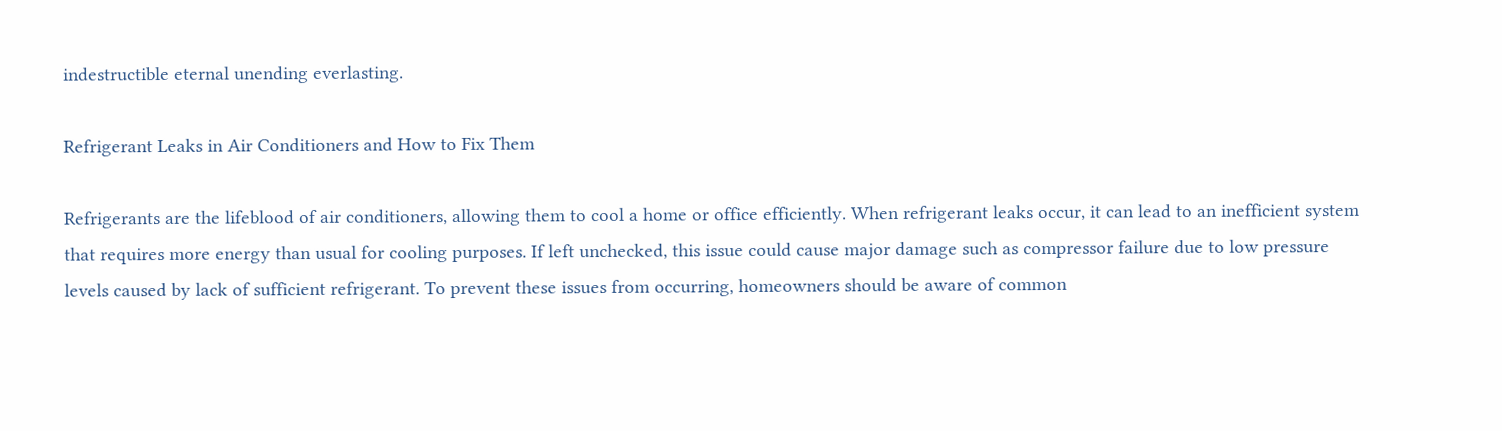indestructible eternal unending everlasting.

Refrigerant Leaks in Air Conditioners and How to Fix Them

Refrigerants are the lifeblood of air conditioners, allowing them to cool a home or office efficiently. When refrigerant leaks occur, it can lead to an inefficient system that requires more energy than usual for cooling purposes. If left unchecked, this issue could cause major damage such as compressor failure due to low pressure levels caused by lack of sufficient refrigerant. To prevent these issues from occurring, homeowners should be aware of common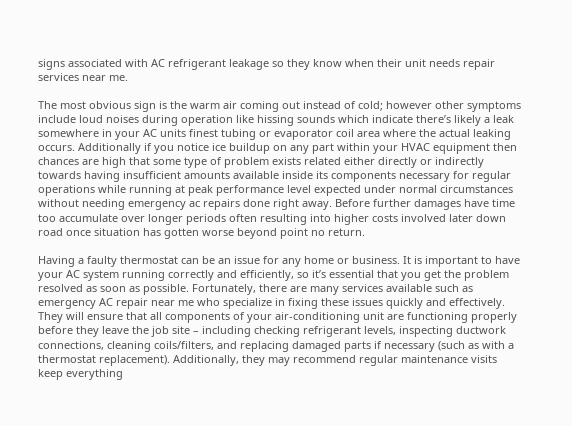signs associated with AC refrigerant leakage so they know when their unit needs repair services near me.

The most obvious sign is the warm air coming out instead of cold; however other symptoms include loud noises during operation like hissing sounds which indicate there’s likely a leak somewhere in your AC units finest tubing or evaporator coil area where the actual leaking occurs. Additionally if you notice ice buildup on any part within your HVAC equipment then chances are high that some type of problem exists related either directly or indirectly towards having insufficient amounts available inside its components necessary for regular operations while running at peak performance level expected under normal circumstances without needing emergency ac repairs done right away. Before further damages have time too accumulate over longer periods often resulting into higher costs involved later down road once situation has gotten worse beyond point no return.

Having a faulty thermostat can be an issue for any home or business. It is important to have your AC system running correctly and efficiently, so it’s essential that you get the problem resolved as soon as possible. Fortunately, there are many services available such as emergency AC repair near me who specialize in fixing these issues quickly and effectively. They will ensure that all components of your air-conditioning unit are functioning properly before they leave the job site – including checking refrigerant levels, inspecting ductwork connections, cleaning coils/filters, and replacing damaged parts if necessary (such as with a thermostat replacement). Additionally, they may recommend regular maintenance visits keep everything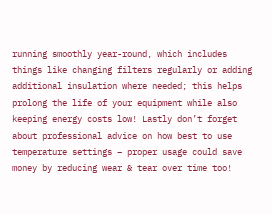running smoothly year-round, which includes things like changing filters regularly or adding additional insulation where needed; this helps prolong the life of your equipment while also keeping energy costs low! Lastly don’t forget about professional advice on how best to use temperature settings – proper usage could save money by reducing wear & tear over time too!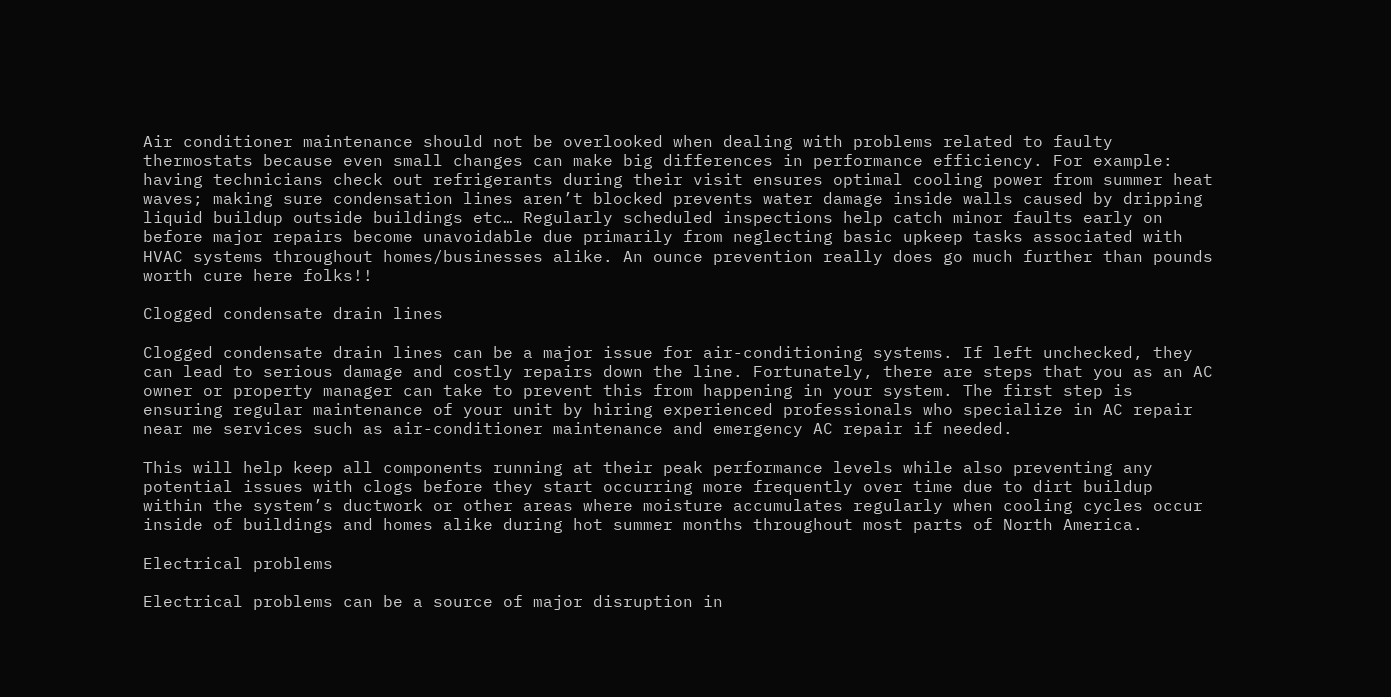Air conditioner maintenance should not be overlooked when dealing with problems related to faulty thermostats because even small changes can make big differences in performance efficiency. For example: having technicians check out refrigerants during their visit ensures optimal cooling power from summer heat waves; making sure condensation lines aren’t blocked prevents water damage inside walls caused by dripping liquid buildup outside buildings etc… Regularly scheduled inspections help catch minor faults early on before major repairs become unavoidable due primarily from neglecting basic upkeep tasks associated with HVAC systems throughout homes/businesses alike. An ounce prevention really does go much further than pounds worth cure here folks!!

Clogged condensate drain lines

Clogged condensate drain lines can be a major issue for air-conditioning systems. If left unchecked, they can lead to serious damage and costly repairs down the line. Fortunately, there are steps that you as an AC owner or property manager can take to prevent this from happening in your system. The first step is ensuring regular maintenance of your unit by hiring experienced professionals who specialize in AC repair near me services such as air-conditioner maintenance and emergency AC repair if needed.

This will help keep all components running at their peak performance levels while also preventing any potential issues with clogs before they start occurring more frequently over time due to dirt buildup within the system’s ductwork or other areas where moisture accumulates regularly when cooling cycles occur inside of buildings and homes alike during hot summer months throughout most parts of North America.

Electrical problems

Electrical problems can be a source of major disruption in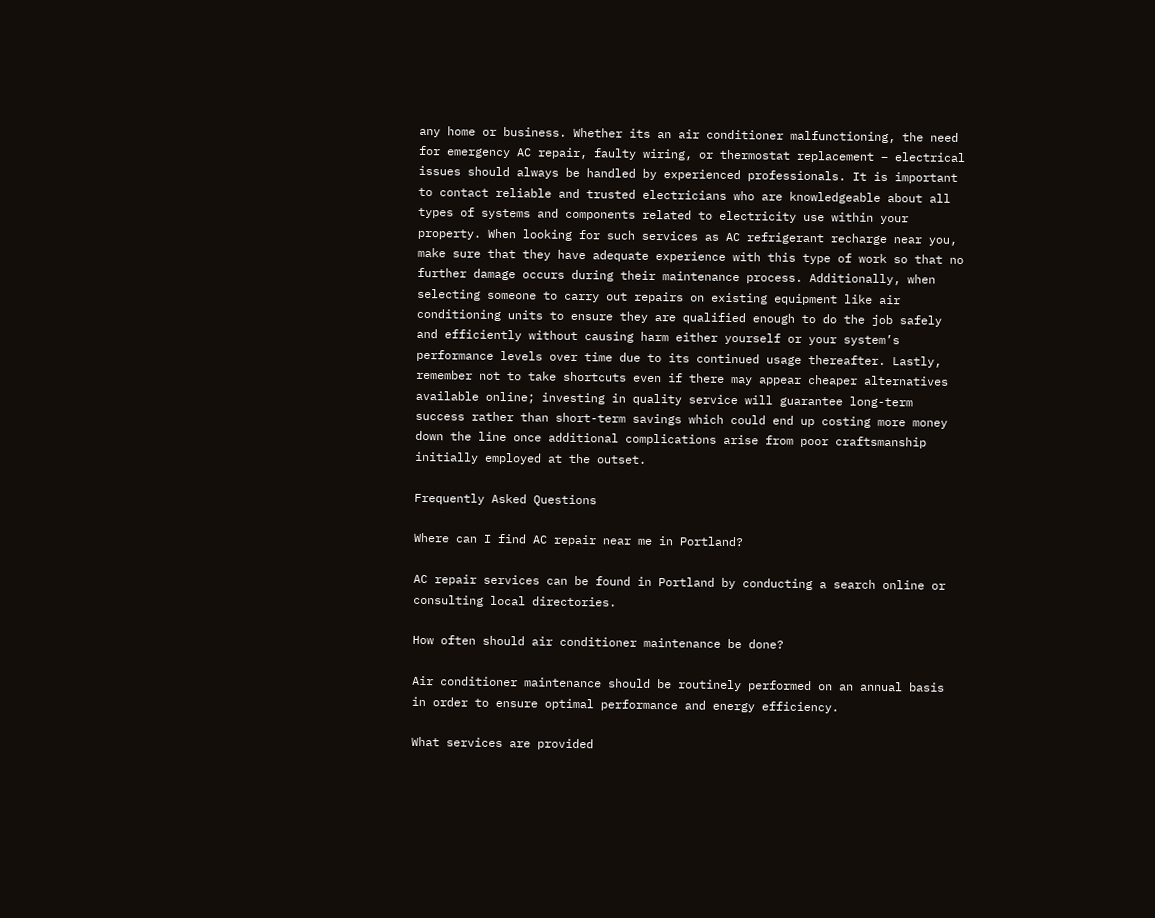any home or business. Whether its an air conditioner malfunctioning, the need for emergency AC repair, faulty wiring, or thermostat replacement – electrical issues should always be handled by experienced professionals. It is important to contact reliable and trusted electricians who are knowledgeable about all types of systems and components related to electricity use within your property. When looking for such services as AC refrigerant recharge near you, make sure that they have adequate experience with this type of work so that no further damage occurs during their maintenance process. Additionally, when selecting someone to carry out repairs on existing equipment like air conditioning units to ensure they are qualified enough to do the job safely and efficiently without causing harm either yourself or your system’s performance levels over time due to its continued usage thereafter. Lastly, remember not to take shortcuts even if there may appear cheaper alternatives available online; investing in quality service will guarantee long-term success rather than short-term savings which could end up costing more money down the line once additional complications arise from poor craftsmanship initially employed at the outset.

Frequently Asked Questions

Where can I find AC repair near me in Portland?

AC repair services can be found in Portland by conducting a search online or consulting local directories.

How often should air conditioner maintenance be done?

Air conditioner maintenance should be routinely performed on an annual basis in order to ensure optimal performance and energy efficiency.

What services are provided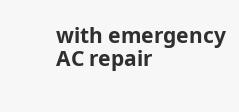with emergency AC repair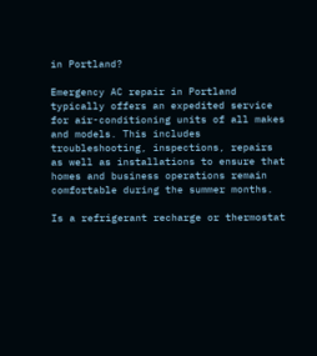in Portland?

Emergency AC repair in Portland typically offers an expedited service for air-conditioning units of all makes and models. This includes troubleshooting, inspections, repairs as well as installations to ensure that homes and business operations remain comfortable during the summer months.

Is a refrigerant recharge or thermostat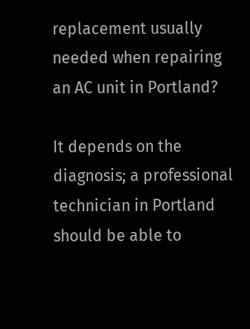replacement usually needed when repairing an AC unit in Portland?

It depends on the diagnosis; a professional technician in Portland should be able to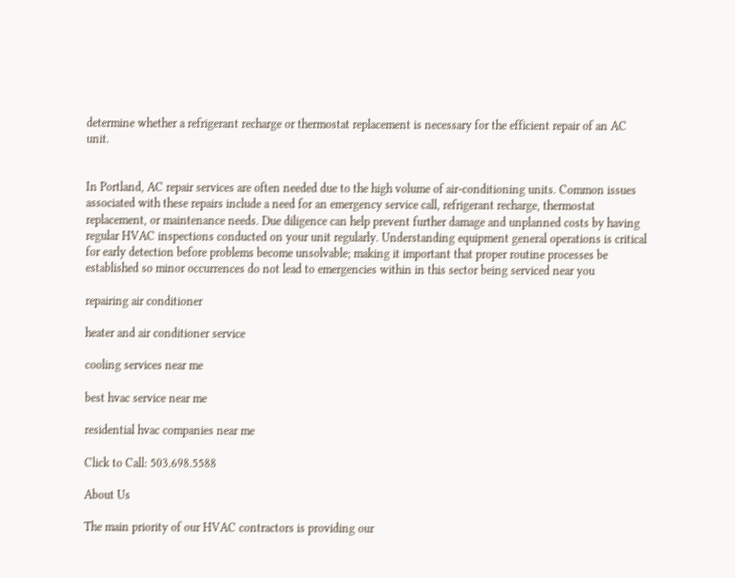determine whether a refrigerant recharge or thermostat replacement is necessary for the efficient repair of an AC unit.


In Portland, AC repair services are often needed due to the high volume of air-conditioning units. Common issues associated with these repairs include a need for an emergency service call, refrigerant recharge, thermostat replacement, or maintenance needs. Due diligence can help prevent further damage and unplanned costs by having regular HVAC inspections conducted on your unit regularly. Understanding equipment general operations is critical for early detection before problems become unsolvable; making it important that proper routine processes be established so minor occurrences do not lead to emergencies within in this sector being serviced near you

repairing air conditioner

heater and air conditioner service

cooling services near me

best hvac service near me

residential hvac companies near me

Click to Call: 503.698.5588

About Us

The main priority of our HVAC contractors is providing our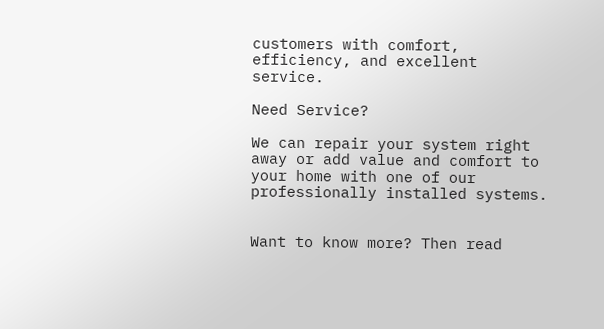customers with comfort, efficiency, and excellent service.

Need Service?

We can repair your system right away or add value and comfort to your home with one of our professionally installed systems.


Want to know more? Then read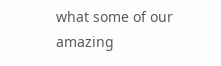what some of our amazing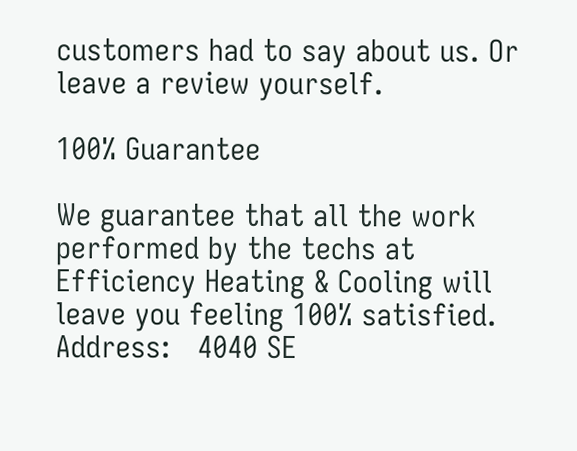customers had to say about us. Or leave a review yourself.

100% Guarantee

We guarantee that all the work performed by the techs at Efficiency Heating & Cooling will leave you feeling 100% satisfied.
Address:   4040 SE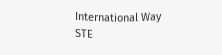International Way
STE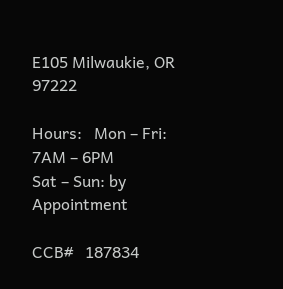E105 Milwaukie, OR 97222

Hours:   Mon – Fri: 7AM – 6PM
Sat – Sun: by Appointment

CCB#   187834